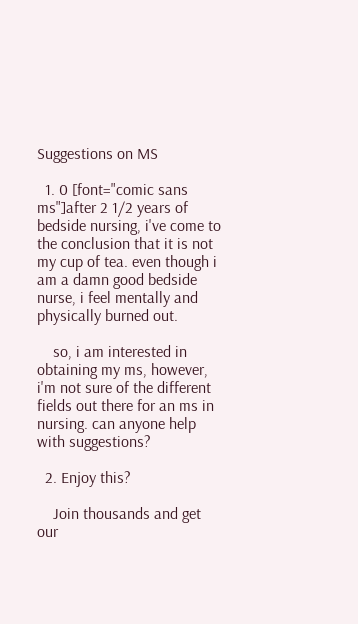Suggestions on MS

  1. 0 [font="comic sans ms"]after 2 1/2 years of bedside nursing, i've come to the conclusion that it is not my cup of tea. even though i am a damn good bedside nurse, i feel mentally and physically burned out.

    so, i am interested in obtaining my ms, however, i'm not sure of the different fields out there for an ms in nursing. can anyone help with suggestions?

  2. Enjoy this?

    Join thousands and get our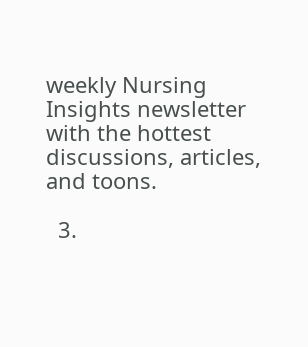weekly Nursing Insights newsletter with the hottest discussions, articles, and toons.

  3.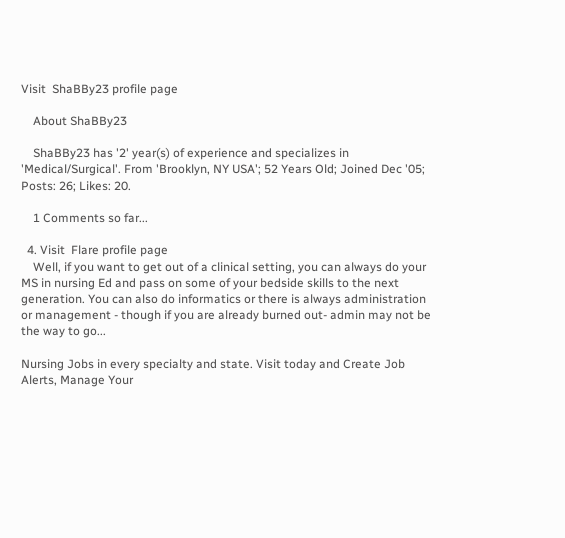Visit  ShaBBy23 profile page

    About ShaBBy23

    ShaBBy23 has '2' year(s) of experience and specializes in 'Medical/Surgical'. From 'Brooklyn, NY USA'; 52 Years Old; Joined Dec '05; Posts: 26; Likes: 20.

    1 Comments so far...

  4. Visit  Flare profile page
    Well, if you want to get out of a clinical setting, you can always do your MS in nursing Ed and pass on some of your bedside skills to the next generation. You can also do informatics or there is always administration or management - though if you are already burned out- admin may not be the way to go...

Nursing Jobs in every specialty and state. Visit today and Create Job Alerts, Manage Your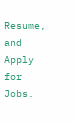Resume, and Apply for Jobs.